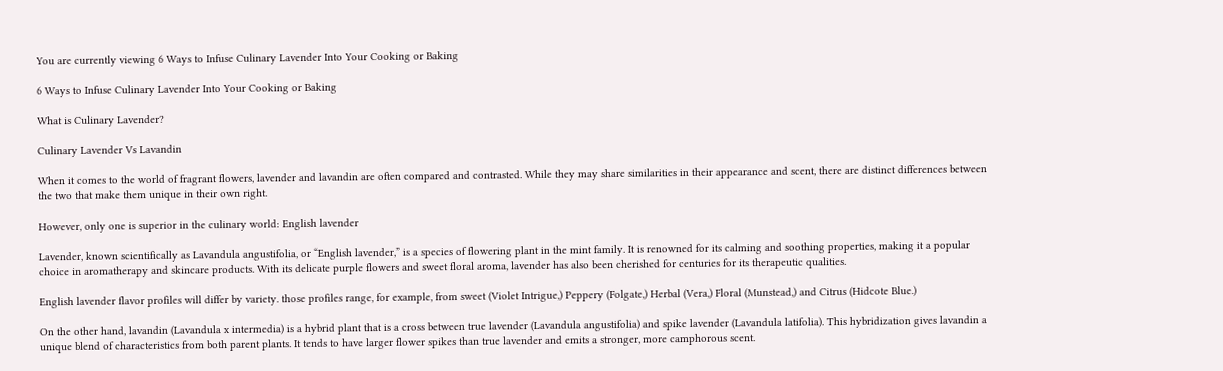You are currently viewing 6 Ways to Infuse Culinary Lavender Into Your Cooking or Baking

6 Ways to Infuse Culinary Lavender Into Your Cooking or Baking

What is Culinary Lavender?

Culinary Lavender Vs Lavandin

When it comes to the world of fragrant flowers, lavender and lavandin are often compared and contrasted. While they may share similarities in their appearance and scent, there are distinct differences between the two that make them unique in their own right.

However, only one is superior in the culinary world: English lavender

Lavender, known scientifically as Lavandula angustifolia, or “English lavender,” is a species of flowering plant in the mint family. It is renowned for its calming and soothing properties, making it a popular choice in aromatherapy and skincare products. With its delicate purple flowers and sweet floral aroma, lavender has also been cherished for centuries for its therapeutic qualities.

English lavender flavor profiles will differ by variety. those profiles range, for example, from sweet (Violet Intrigue,) Peppery (Folgate,) Herbal (Vera,) Floral (Munstead,) and Citrus (Hidcote Blue.)

On the other hand, lavandin (Lavandula x intermedia) is a hybrid plant that is a cross between true lavender (Lavandula angustifolia) and spike lavender (Lavandula latifolia). This hybridization gives lavandin a unique blend of characteristics from both parent plants. It tends to have larger flower spikes than true lavender and emits a stronger, more camphorous scent.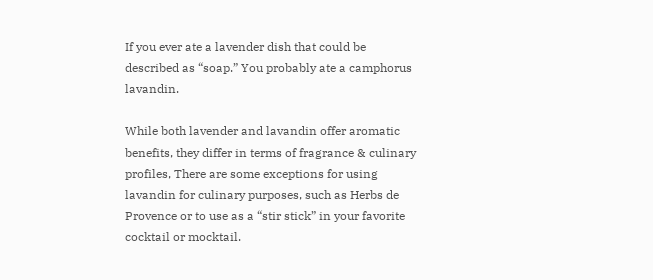If you ever ate a lavender dish that could be described as “soap.” You probably ate a camphorus lavandin.

While both lavender and lavandin offer aromatic benefits, they differ in terms of fragrance & culinary profiles, There are some exceptions for using lavandin for culinary purposes, such as Herbs de Provence or to use as a “stir stick” in your favorite cocktail or mocktail.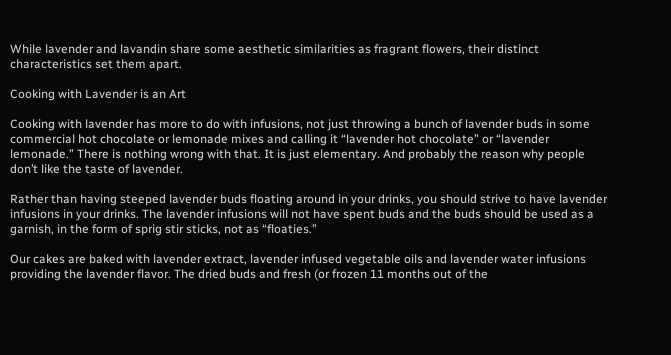While lavender and lavandin share some aesthetic similarities as fragrant flowers, their distinct characteristics set them apart.

Cooking with Lavender is an Art

Cooking with lavender has more to do with infusions, not just throwing a bunch of lavender buds in some commercial hot chocolate or lemonade mixes and calling it “lavender hot chocolate” or “lavender lemonade.” There is nothing wrong with that. It is just elementary. And probably the reason why people don’t like the taste of lavender.

Rather than having steeped lavender buds floating around in your drinks, you should strive to have lavender infusions in your drinks. The lavender infusions will not have spent buds and the buds should be used as a garnish, in the form of sprig stir sticks, not as “floaties.”

Our cakes are baked with lavender extract, lavender infused vegetable oils and lavender water infusions providing the lavender flavor. The dried buds and fresh (or frozen 11 months out of the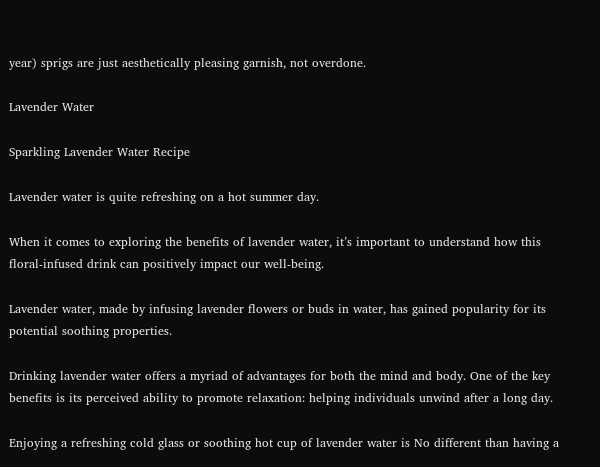year) sprigs are just aesthetically pleasing garnish, not overdone.

Lavender Water

Sparkling Lavender Water Recipe

Lavender water is quite refreshing on a hot summer day.

When it comes to exploring the benefits of lavender water, it’s important to understand how this floral-infused drink can positively impact our well-being.

Lavender water, made by infusing lavender flowers or buds in water, has gained popularity for its potential soothing properties.

Drinking lavender water offers a myriad of advantages for both the mind and body. One of the key benefits is its perceived ability to promote relaxation: helping individuals unwind after a long day.

Enjoying a refreshing cold glass or soothing hot cup of lavender water is No different than having a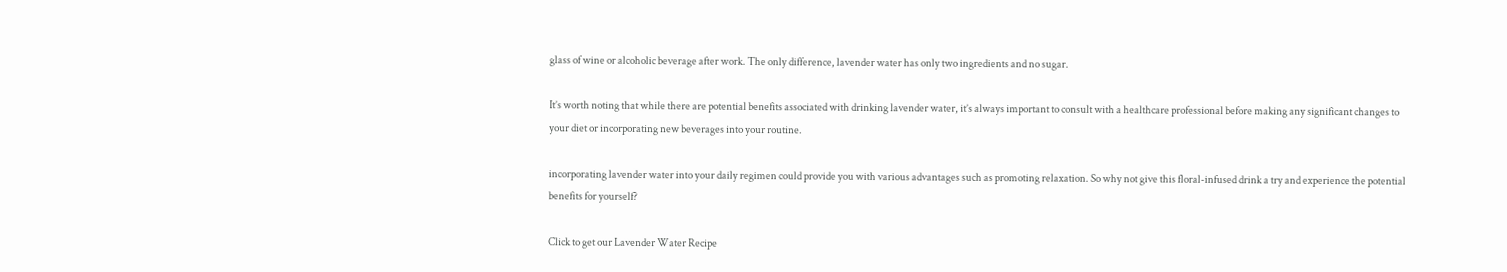glass of wine or alcoholic beverage after work. The only difference, lavender water has only two ingredients and no sugar.

It’s worth noting that while there are potential benefits associated with drinking lavender water, it’s always important to consult with a healthcare professional before making any significant changes to your diet or incorporating new beverages into your routine.

incorporating lavender water into your daily regimen could provide you with various advantages such as promoting relaxation. So why not give this floral-infused drink a try and experience the potential benefits for yourself?

Click to get our Lavender Water Recipe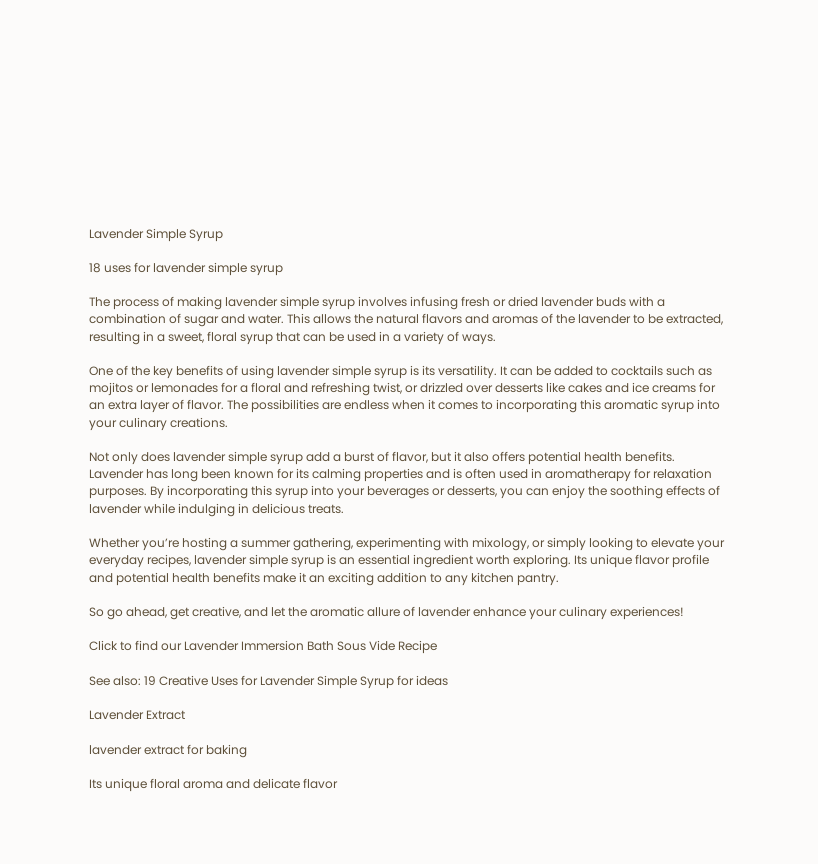Lavender Simple Syrup

18 uses for lavender simple syrup

The process of making lavender simple syrup involves infusing fresh or dried lavender buds with a combination of sugar and water. This allows the natural flavors and aromas of the lavender to be extracted, resulting in a sweet, floral syrup that can be used in a variety of ways.

One of the key benefits of using lavender simple syrup is its versatility. It can be added to cocktails such as mojitos or lemonades for a floral and refreshing twist, or drizzled over desserts like cakes and ice creams for an extra layer of flavor. The possibilities are endless when it comes to incorporating this aromatic syrup into your culinary creations.

Not only does lavender simple syrup add a burst of flavor, but it also offers potential health benefits. Lavender has long been known for its calming properties and is often used in aromatherapy for relaxation purposes. By incorporating this syrup into your beverages or desserts, you can enjoy the soothing effects of lavender while indulging in delicious treats.

Whether you’re hosting a summer gathering, experimenting with mixology, or simply looking to elevate your everyday recipes, lavender simple syrup is an essential ingredient worth exploring. Its unique flavor profile and potential health benefits make it an exciting addition to any kitchen pantry.

So go ahead, get creative, and let the aromatic allure of lavender enhance your culinary experiences!

Click to find our Lavender Immersion Bath Sous Vide Recipe

See also: 19 Creative Uses for Lavender Simple Syrup for ideas

Lavender Extract

lavender extract for baking

Its unique floral aroma and delicate flavor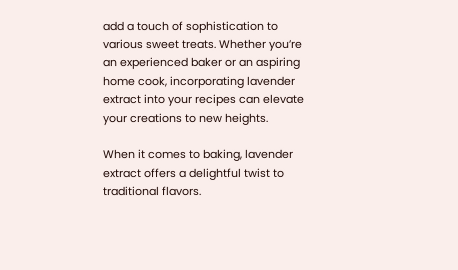add a touch of sophistication to various sweet treats. Whether you’re an experienced baker or an aspiring home cook, incorporating lavender extract into your recipes can elevate your creations to new heights.

When it comes to baking, lavender extract offers a delightful twist to traditional flavors.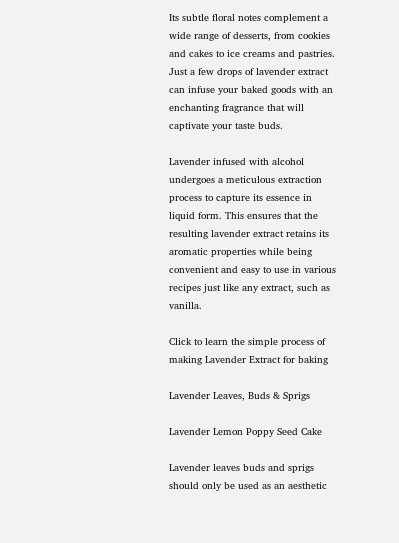Its subtle floral notes complement a wide range of desserts, from cookies and cakes to ice creams and pastries. Just a few drops of lavender extract can infuse your baked goods with an enchanting fragrance that will captivate your taste buds.

Lavender infused with alcohol undergoes a meticulous extraction process to capture its essence in liquid form. This ensures that the resulting lavender extract retains its aromatic properties while being convenient and easy to use in various recipes just like any extract, such as vanilla.

Click to learn the simple process of making Lavender Extract for baking

Lavender Leaves, Buds & Sprigs

Lavender Lemon Poppy Seed Cake

Lavender leaves buds and sprigs should only be used as an aesthetic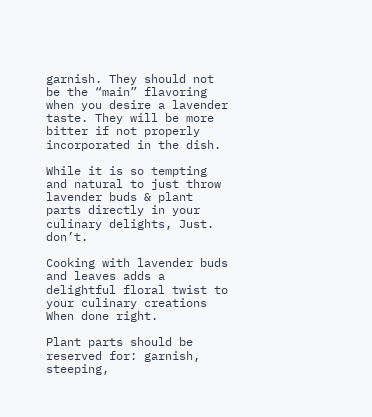garnish. They should not be the “main” flavoring when you desire a lavender taste. They will be more bitter if not properly incorporated in the dish.

While it is so tempting and natural to just throw lavender buds & plant parts directly in your culinary delights, Just. don’t.

Cooking with lavender buds and leaves adds a delightful floral twist to your culinary creations When done right.

Plant parts should be reserved for: garnish, steeping,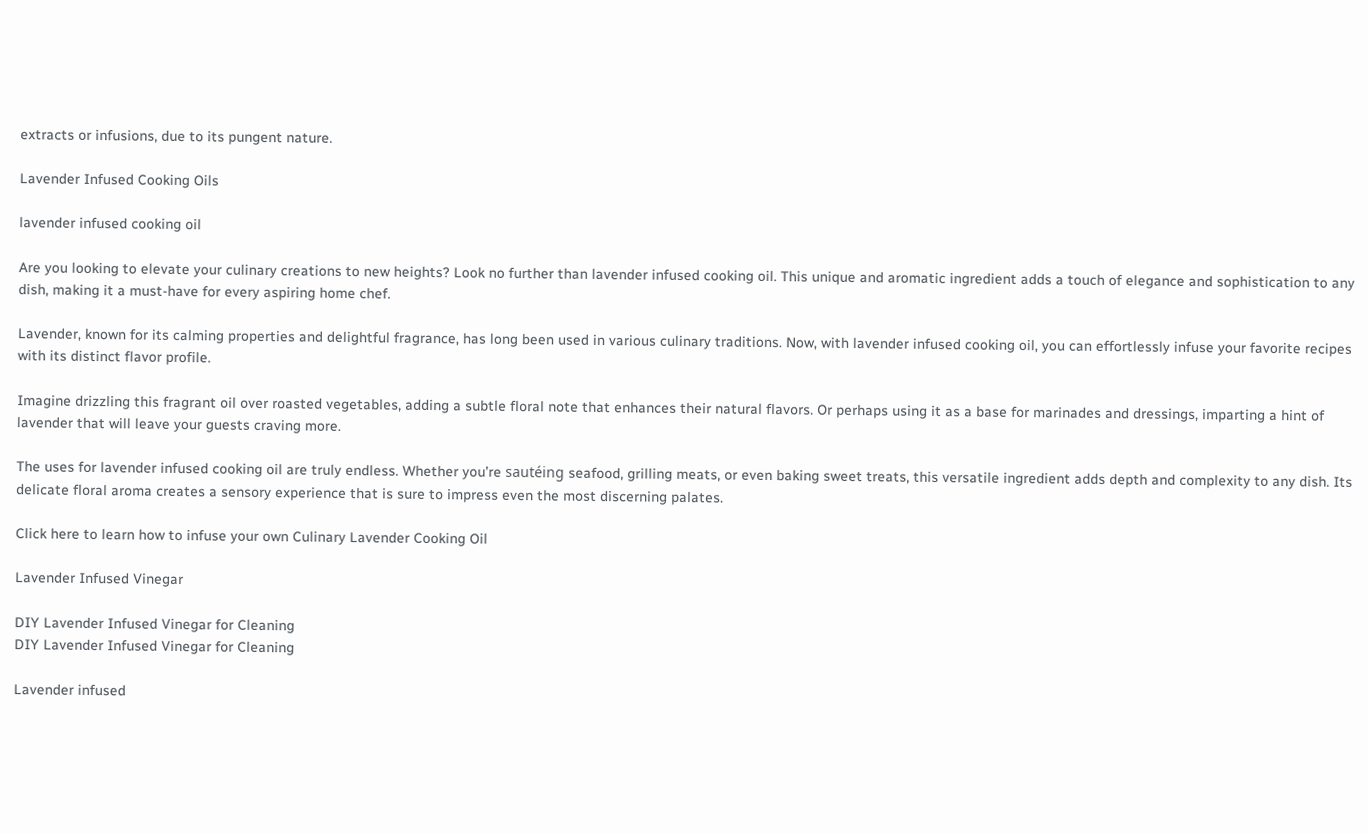extracts or infusions, due to its pungent nature.

Lavender Infused Cooking Oils

lavender infused cooking oil

Are you looking to elevate your culinary creations to new heights? Look no further than lavender infused cooking oil. This unique and aromatic ingredient adds a touch of elegance and sophistication to any dish, making it a must-have for every aspiring home chef.

Lavender, known for its calming properties and delightful fragrance, has long been used in various culinary traditions. Now, with lavender infused cooking oil, you can effortlessly infuse your favorite recipes with its distinct flavor profile.

Imagine drizzling this fragrant oil over roasted vegetables, adding a subtle floral note that enhances their natural flavors. Or perhaps using it as a base for marinades and dressings, imparting a hint of lavender that will leave your guests craving more.

The uses for lavender infused cooking oil are truly endless. Whether you’re sautéing seafood, grilling meats, or even baking sweet treats, this versatile ingredient adds depth and complexity to any dish. Its delicate floral aroma creates a sensory experience that is sure to impress even the most discerning palates.

Click here to learn how to infuse your own Culinary Lavender Cooking Oil

Lavender Infused Vinegar

DIY Lavender Infused Vinegar for Cleaning
DIY Lavender Infused Vinegar for Cleaning

Lavender infused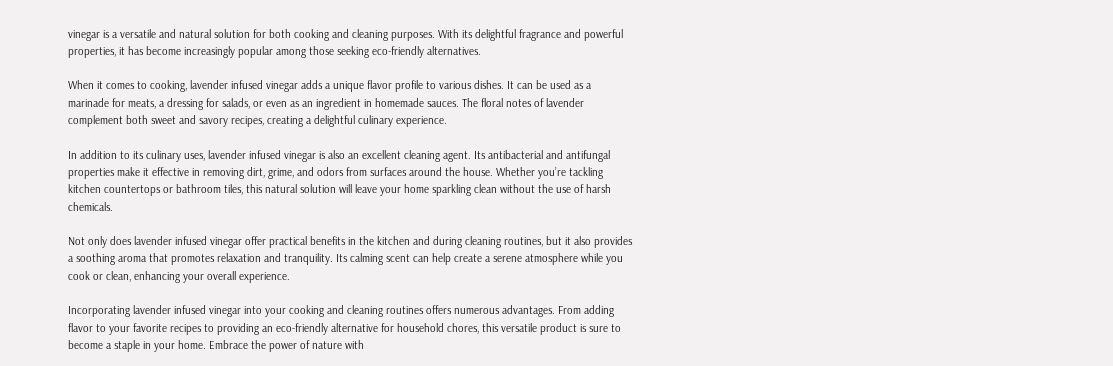vinegar is a versatile and natural solution for both cooking and cleaning purposes. With its delightful fragrance and powerful properties, it has become increasingly popular among those seeking eco-friendly alternatives.

When it comes to cooking, lavender infused vinegar adds a unique flavor profile to various dishes. It can be used as a marinade for meats, a dressing for salads, or even as an ingredient in homemade sauces. The floral notes of lavender complement both sweet and savory recipes, creating a delightful culinary experience.

In addition to its culinary uses, lavender infused vinegar is also an excellent cleaning agent. Its antibacterial and antifungal properties make it effective in removing dirt, grime, and odors from surfaces around the house. Whether you’re tackling kitchen countertops or bathroom tiles, this natural solution will leave your home sparkling clean without the use of harsh chemicals.

Not only does lavender infused vinegar offer practical benefits in the kitchen and during cleaning routines, but it also provides a soothing aroma that promotes relaxation and tranquility. Its calming scent can help create a serene atmosphere while you cook or clean, enhancing your overall experience.

Incorporating lavender infused vinegar into your cooking and cleaning routines offers numerous advantages. From adding flavor to your favorite recipes to providing an eco-friendly alternative for household chores, this versatile product is sure to become a staple in your home. Embrace the power of nature with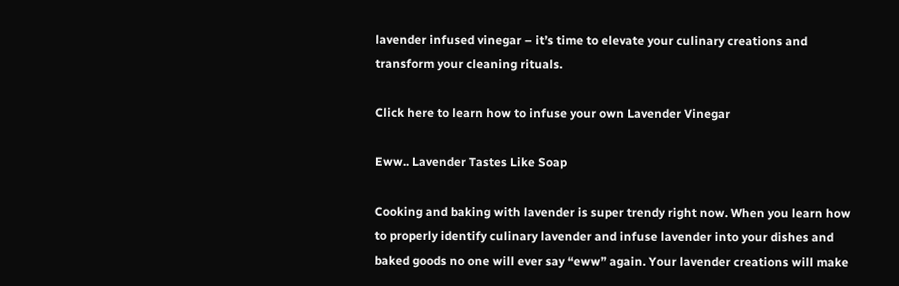lavender infused vinegar – it’s time to elevate your culinary creations and transform your cleaning rituals.

Click here to learn how to infuse your own Lavender Vinegar

Eww.. Lavender Tastes Like Soap

Cooking and baking with lavender is super trendy right now. When you learn how to properly identify culinary lavender and infuse lavender into your dishes and baked goods no one will ever say “eww” again. Your lavender creations will make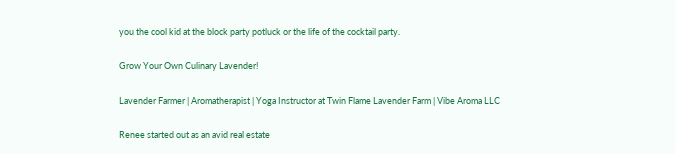you the cool kid at the block party potluck or the life of the cocktail party.

Grow Your Own Culinary Lavender!

Lavender Farmer | Aromatherapist | Yoga Instructor at Twin Flame Lavender Farm | Vibe Aroma LLC

Renee started out as an avid real estate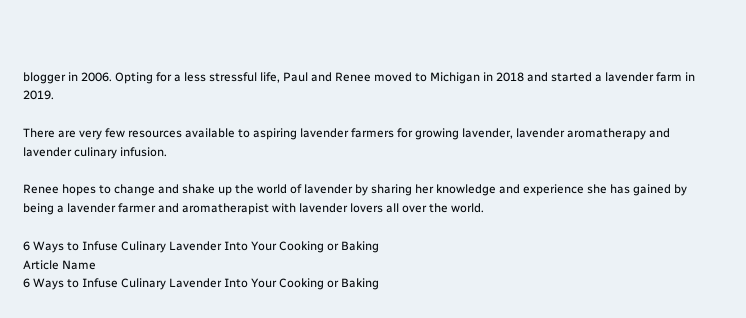blogger in 2006. Opting for a less stressful life, Paul and Renee moved to Michigan in 2018 and started a lavender farm in 2019.

There are very few resources available to aspiring lavender farmers for growing lavender, lavender aromatherapy and lavender culinary infusion.

Renee hopes to change and shake up the world of lavender by sharing her knowledge and experience she has gained by being a lavender farmer and aromatherapist with lavender lovers all over the world.

6 Ways to Infuse Culinary Lavender Into Your Cooking or Baking
Article Name
6 Ways to Infuse Culinary Lavender Into Your Cooking or Baking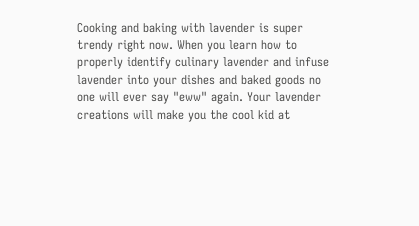Cooking and baking with lavender is super trendy right now. When you learn how to properly identify culinary lavender and infuse lavender into your dishes and baked goods no one will ever say "eww" again. Your lavender creations will make you the cool kid at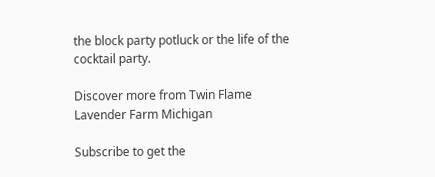the block party potluck or the life of the cocktail party.

Discover more from Twin Flame Lavender Farm Michigan

Subscribe to get the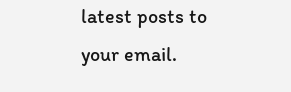latest posts to your email.